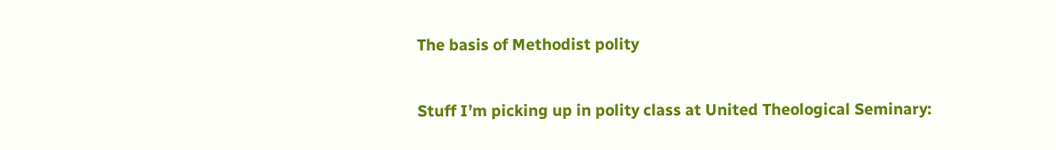The basis of Methodist polity

Stuff I’m picking up in polity class at United Theological Seminary: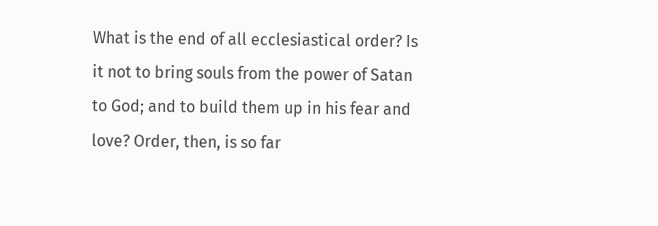What is the end of all ecclesiastical order? Is it not to bring souls from the power of Satan to God; and to build them up in his fear and love? Order, then, is so far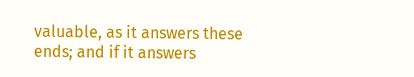valuable, as it answers these ends; and if it answers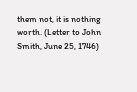them not, it is nothing worth. (Letter to John Smith, June 25, 1746)